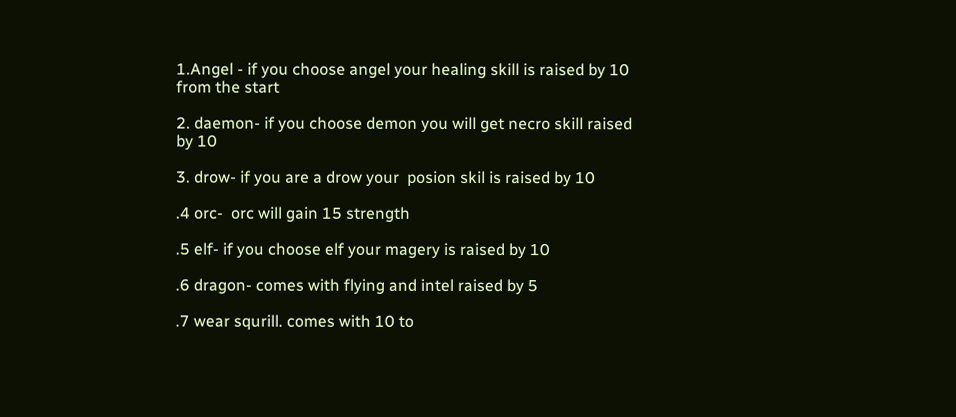1.Angel - if you choose angel your healing skill is raised by 10 from the start

2. daemon- if you choose demon you will get necro skill raised by 10

3. drow- if you are a drow your  posion skil is raised by 10

.4 orc-  orc will gain 15 strength

.5 elf- if you choose elf your magery is raised by 10

.6 dragon- comes with flying and intel raised by 5

.7 wear squrill. comes with 10 to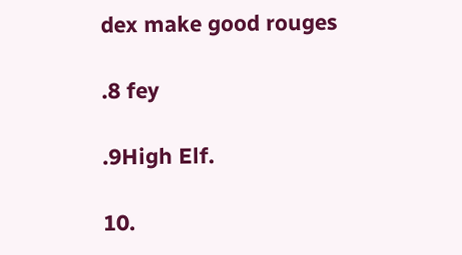dex make good rouges

.8 fey

.9High Elf.

10.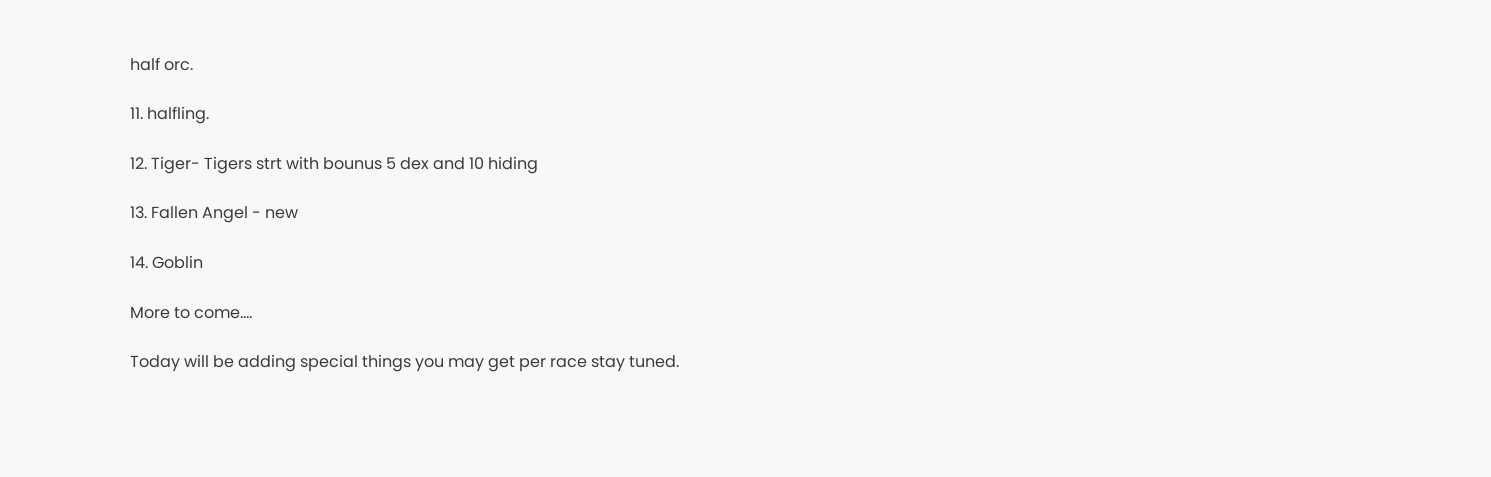half orc.

11. halfling.

12. Tiger- Tigers strt with bounus 5 dex and 10 hiding

13. Fallen Angel - new

14. Goblin

More to come....

Today will be adding special things you may get per race stay tuned.